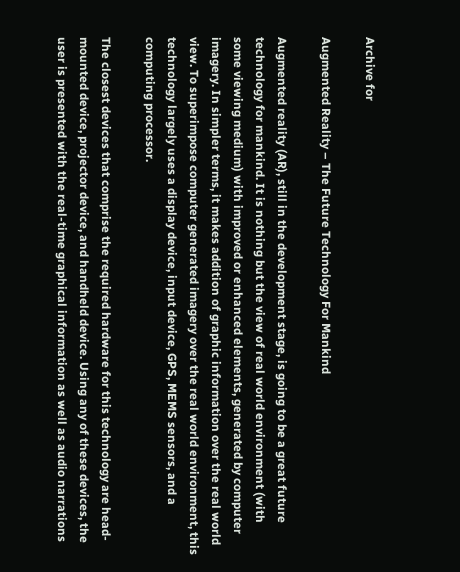Archive for

Augmented Reality – The Future Technology For Mankind

Augmented reality (AR), still in the development stage, is going to be a great future technology for mankind. It is nothing but the view of real world environment (with some viewing medium) with improved or enhanced elements, generated by computer imagery. In simpler terms, it makes addition of graphic information over the real world view. To superimpose computer generated imagery over the real world environment, this technology largely uses a display device, input device, GPS, MEMS sensors, and a computing processor.

The closest devices that comprise the required hardware for this technology are head-mounted device, projector device, and handheld device. Using any of these devices, the user is presented with the real-time graphical information as well as audio narrations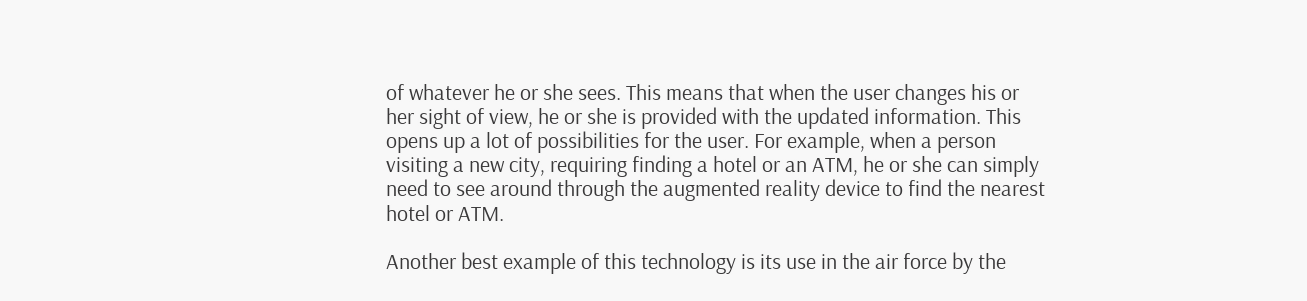of whatever he or she sees. This means that when the user changes his or her sight of view, he or she is provided with the updated information. This opens up a lot of possibilities for the user. For example, when a person visiting a new city, requiring finding a hotel or an ATM, he or she can simply need to see around through the augmented reality device to find the nearest hotel or ATM.

Another best example of this technology is its use in the air force by the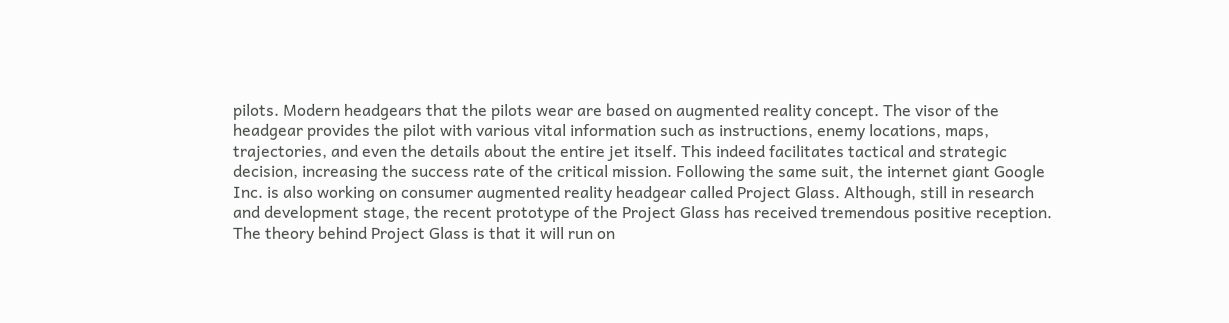pilots. Modern headgears that the pilots wear are based on augmented reality concept. The visor of the headgear provides the pilot with various vital information such as instructions, enemy locations, maps, trajectories, and even the details about the entire jet itself. This indeed facilitates tactical and strategic decision, increasing the success rate of the critical mission. Following the same suit, the internet giant Google Inc. is also working on consumer augmented reality headgear called Project Glass. Although, still in research and development stage, the recent prototype of the Project Glass has received tremendous positive reception. The theory behind Project Glass is that it will run on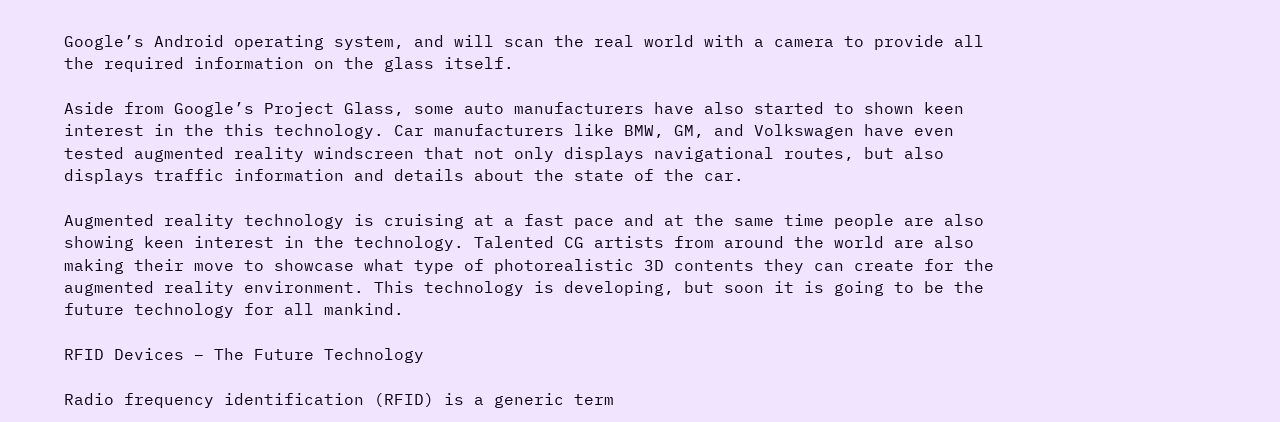Google’s Android operating system, and will scan the real world with a camera to provide all the required information on the glass itself.

Aside from Google’s Project Glass, some auto manufacturers have also started to shown keen interest in the this technology. Car manufacturers like BMW, GM, and Volkswagen have even tested augmented reality windscreen that not only displays navigational routes, but also displays traffic information and details about the state of the car.

Augmented reality technology is cruising at a fast pace and at the same time people are also showing keen interest in the technology. Talented CG artists from around the world are also making their move to showcase what type of photorealistic 3D contents they can create for the augmented reality environment. This technology is developing, but soon it is going to be the future technology for all mankind.

RFID Devices – The Future Technology

Radio frequency identification (RFID) is a generic term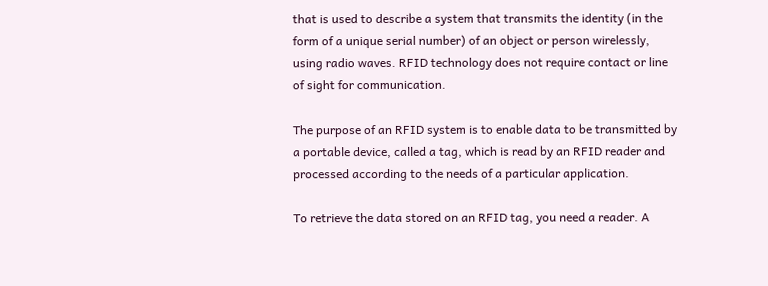that is used to describe a system that transmits the identity (in the form of a unique serial number) of an object or person wirelessly, using radio waves. RFID technology does not require contact or line of sight for communication.

The purpose of an RFID system is to enable data to be transmitted by a portable device, called a tag, which is read by an RFID reader and processed according to the needs of a particular application.

To retrieve the data stored on an RFID tag, you need a reader. A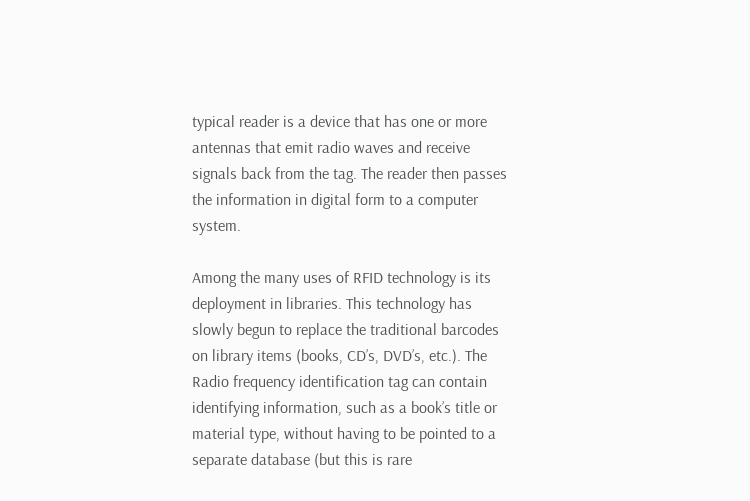typical reader is a device that has one or more antennas that emit radio waves and receive signals back from the tag. The reader then passes the information in digital form to a computer system.

Among the many uses of RFID technology is its deployment in libraries. This technology has slowly begun to replace the traditional barcodes on library items (books, CD’s, DVD’s, etc.). The Radio frequency identification tag can contain identifying information, such as a book’s title or material type, without having to be pointed to a separate database (but this is rare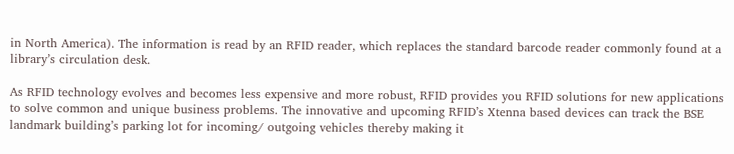in North America). The information is read by an RFID reader, which replaces the standard barcode reader commonly found at a library’s circulation desk.

As RFID technology evolves and becomes less expensive and more robust, RFID provides you RFID solutions for new applications to solve common and unique business problems. The innovative and upcoming RFID’s Xtenna based devices can track the BSE landmark building’s parking lot for incoming/ outgoing vehicles thereby making it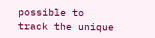possible to track the unique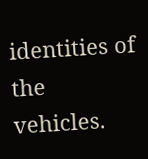identities of the vehicles.